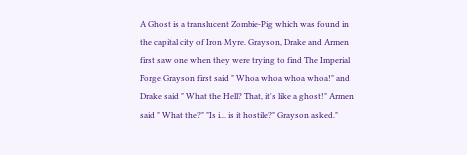A Ghost is a translucent Zombie-Pig which was found in the capital city of Iron Myre. Grayson, Drake and Armen first saw one when they were trying to find The Imperial Forge Grayson first said " Whoa whoa whoa whoa!" and Drake said " What the Hell? That, it's like a ghost!" Armen said " What the?" "Is i... is it hostile?" Grayson asked."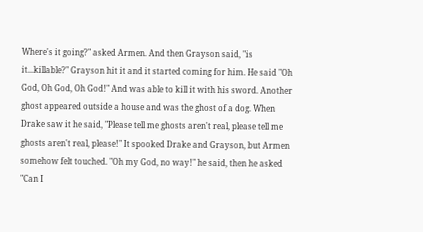Where's it going?" asked Armen. And then Grayson said, "is it...killable?" Grayson hit it and it started coming for him. He said "Oh God, Oh God, Oh God!" And was able to kill it with his sword. Another ghost appeared outside a house and was the ghost of a dog. When Drake saw it he said, "Please tell me ghosts aren't real, please tell me ghosts aren't real, please!" It spooked Drake and Grayson, but Armen somehow felt touched. "Oh my God, no way!" he said, then he asked "Can I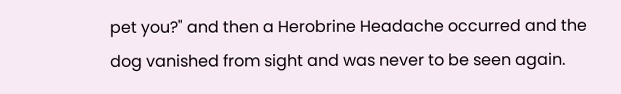pet you?" and then a Herobrine Headache occurred and the dog vanished from sight and was never to be seen again.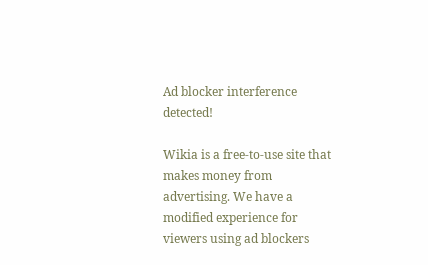Ad blocker interference detected!

Wikia is a free-to-use site that makes money from advertising. We have a modified experience for viewers using ad blockers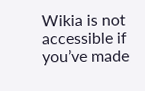Wikia is not accessible if you’ve made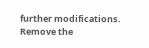further modifications. Remove the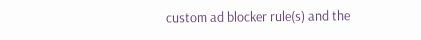custom ad blocker rule(s) and the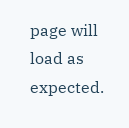page will load as expected.